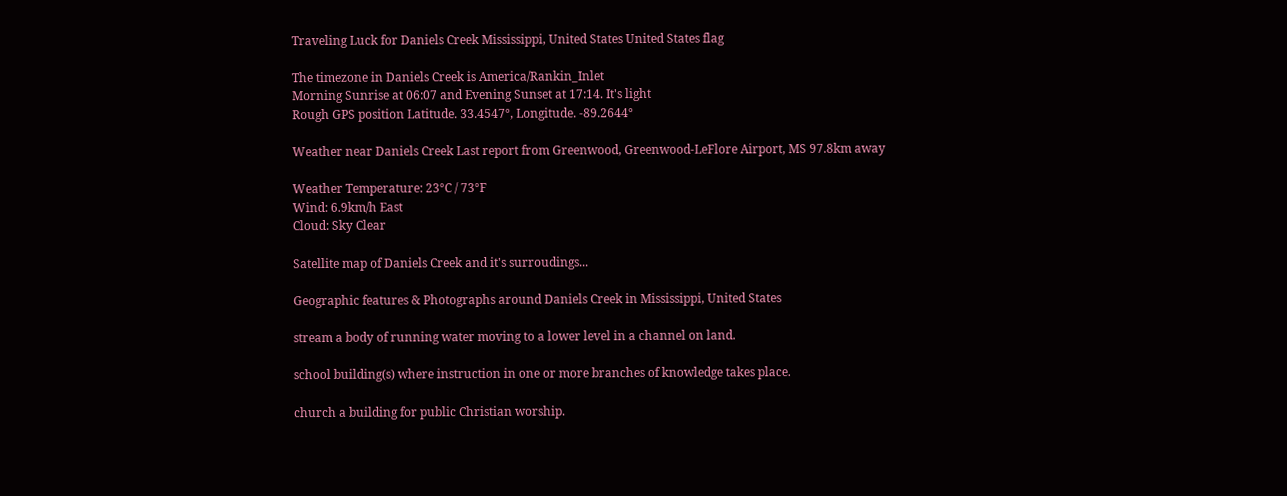Traveling Luck for Daniels Creek Mississippi, United States United States flag

The timezone in Daniels Creek is America/Rankin_Inlet
Morning Sunrise at 06:07 and Evening Sunset at 17:14. It's light
Rough GPS position Latitude. 33.4547°, Longitude. -89.2644°

Weather near Daniels Creek Last report from Greenwood, Greenwood-LeFlore Airport, MS 97.8km away

Weather Temperature: 23°C / 73°F
Wind: 6.9km/h East
Cloud: Sky Clear

Satellite map of Daniels Creek and it's surroudings...

Geographic features & Photographs around Daniels Creek in Mississippi, United States

stream a body of running water moving to a lower level in a channel on land.

school building(s) where instruction in one or more branches of knowledge takes place.

church a building for public Christian worship.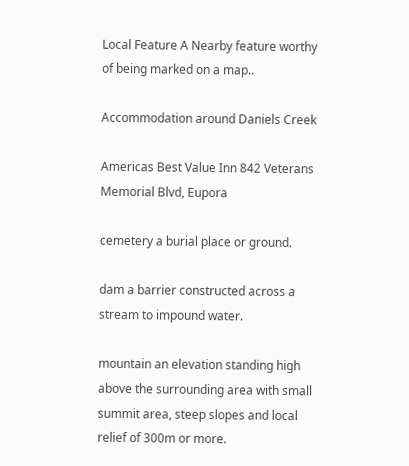Local Feature A Nearby feature worthy of being marked on a map..

Accommodation around Daniels Creek

Americas Best Value Inn 842 Veterans Memorial Blvd, Eupora

cemetery a burial place or ground.

dam a barrier constructed across a stream to impound water.

mountain an elevation standing high above the surrounding area with small summit area, steep slopes and local relief of 300m or more.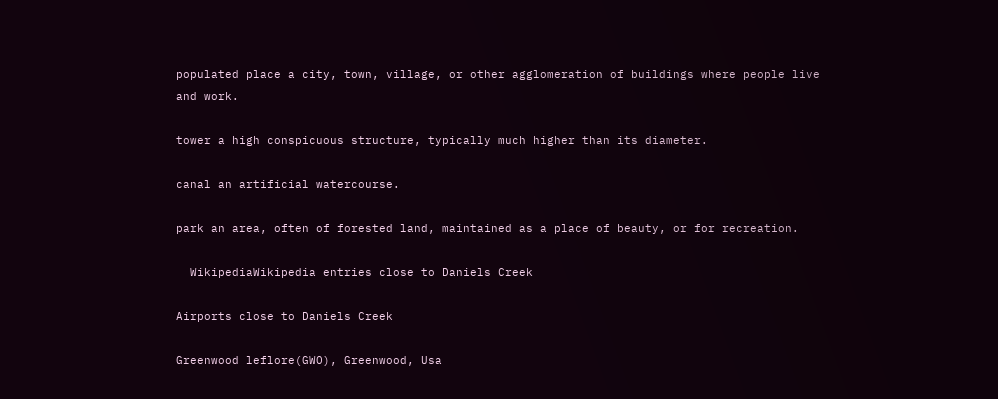populated place a city, town, village, or other agglomeration of buildings where people live and work.

tower a high conspicuous structure, typically much higher than its diameter.

canal an artificial watercourse.

park an area, often of forested land, maintained as a place of beauty, or for recreation.

  WikipediaWikipedia entries close to Daniels Creek

Airports close to Daniels Creek

Greenwood leflore(GWO), Greenwood, Usa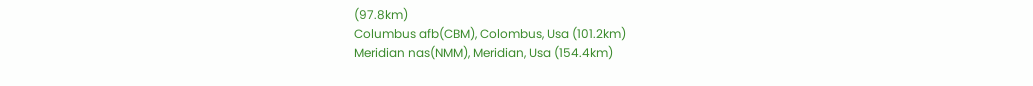(97.8km)
Columbus afb(CBM), Colombus, Usa (101.2km)
Meridian nas(NMM), Meridian, Usa (154.4km)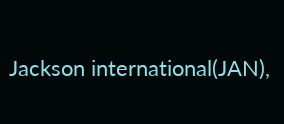Jackson international(JAN),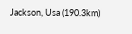Jackson, Usa (190.3km)